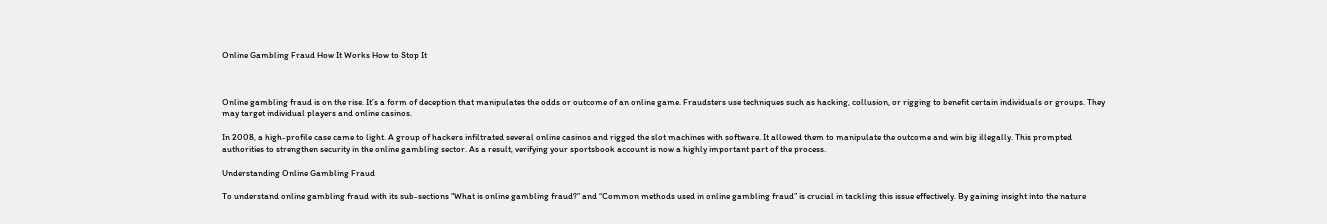Online Gambling Fraud How It Works How to Stop It



Online gambling fraud is on the rise. It’s a form of deception that manipulates the odds or outcome of an online game. Fraudsters use techniques such as hacking, collusion, or rigging to benefit certain individuals or groups. They may target individual players and online casinos.

In 2008, a high-profile case came to light. A group of hackers infiltrated several online casinos and rigged the slot machines with software. It allowed them to manipulate the outcome and win big illegally. This prompted authorities to strengthen security in the online gambling sector. As a result, verifying your sportsbook account is now a highly important part of the process.

Understanding Online Gambling Fraud

To understand online gambling fraud with its sub-sections “What is online gambling fraud?” and “Common methods used in online gambling fraud” is crucial in tackling this issue effectively. By gaining insight into the nature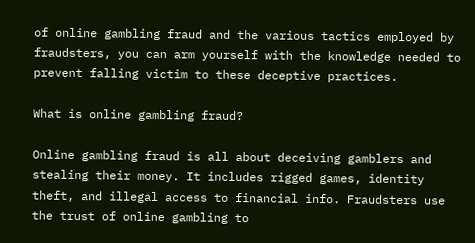of online gambling fraud and the various tactics employed by fraudsters, you can arm yourself with the knowledge needed to prevent falling victim to these deceptive practices.

What is online gambling fraud?

Online gambling fraud is all about deceiving gamblers and stealing their money. It includes rigged games, identity theft, and illegal access to financial info. Fraudsters use the trust of online gambling to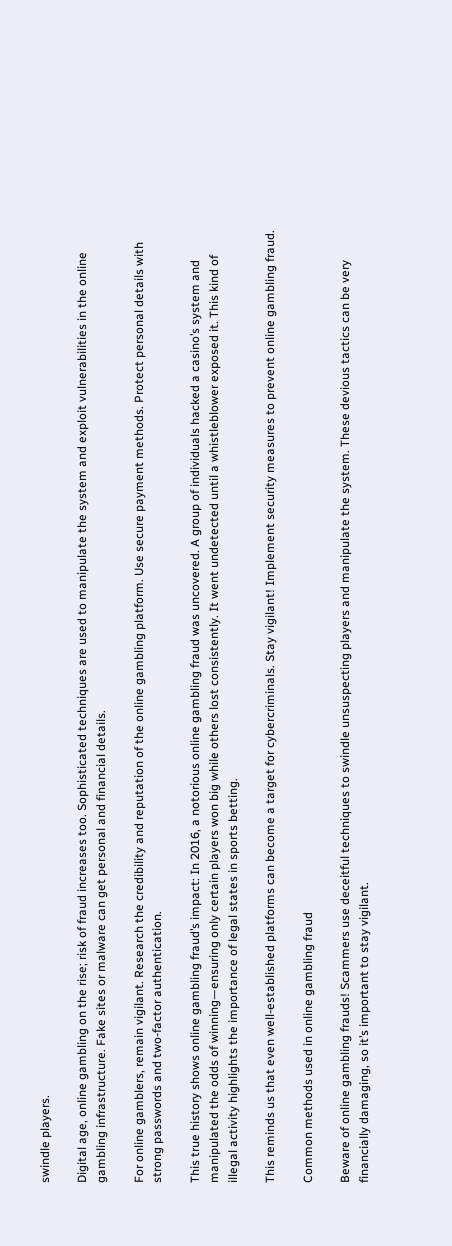swindle players.

Digital age, online gambling on the rise; risk of fraud increases too. Sophisticated techniques are used to manipulate the system and exploit vulnerabilities in the online gambling infrastructure. Fake sites or malware can get personal and financial details.

For online gamblers, remain vigilant. Research the credibility and reputation of the online gambling platform. Use secure payment methods. Protect personal details with strong passwords and two-factor authentication.

This true history shows online gambling fraud’s impact: In 2016, a notorious online gambling fraud was uncovered. A group of individuals hacked a casino’s system and manipulated the odds of winning—ensuring only certain players won big while others lost consistently. It went undetected until a whistleblower exposed it. This kind of illegal activity highlights the importance of legal states in sports betting.

This reminds us that even well-established platforms can become a target for cybercriminals. Stay vigilant! Implement security measures to prevent online gambling fraud.

Common methods used in online gambling fraud

Beware of online gambling frauds! Scammers use deceitful techniques to swindle unsuspecting players and manipulate the system. These devious tactics can be very financially damaging, so it’s important to stay vigilant.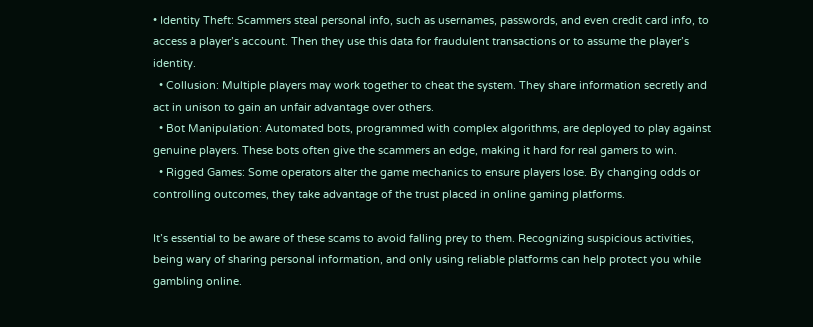• Identity Theft: Scammers steal personal info, such as usernames, passwords, and even credit card info, to access a player’s account. Then they use this data for fraudulent transactions or to assume the player’s identity.
  • Collusion: Multiple players may work together to cheat the system. They share information secretly and act in unison to gain an unfair advantage over others.
  • Bot Manipulation: Automated bots, programmed with complex algorithms, are deployed to play against genuine players. These bots often give the scammers an edge, making it hard for real gamers to win.
  • Rigged Games: Some operators alter the game mechanics to ensure players lose. By changing odds or controlling outcomes, they take advantage of the trust placed in online gaming platforms.

It’s essential to be aware of these scams to avoid falling prey to them. Recognizing suspicious activities, being wary of sharing personal information, and only using reliable platforms can help protect you while gambling online.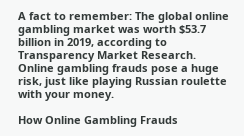A fact to remember: The global online gambling market was worth $53.7 billion in 2019, according to Transparency Market Research. Online gambling frauds pose a huge risk, just like playing Russian roulette with your money.

How Online Gambling Frauds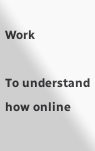Work

To understand how online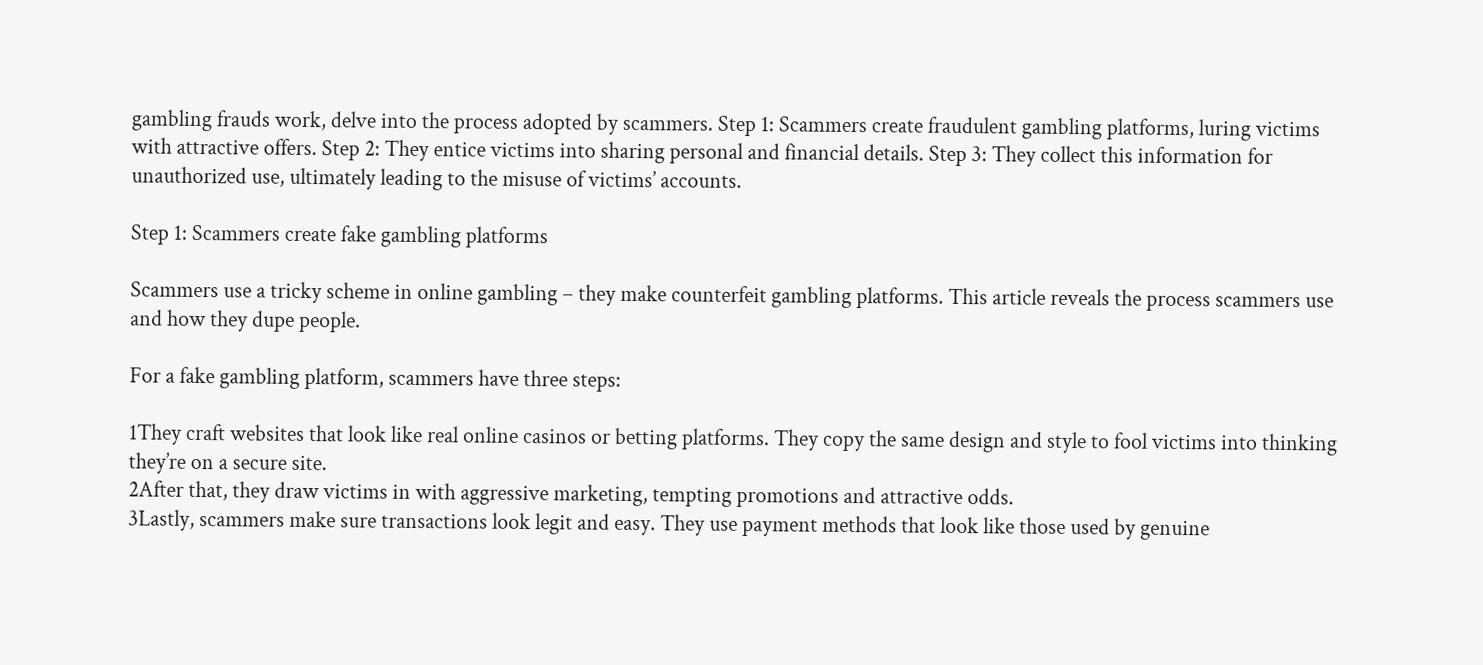gambling frauds work, delve into the process adopted by scammers. Step 1: Scammers create fraudulent gambling platforms, luring victims with attractive offers. Step 2: They entice victims into sharing personal and financial details. Step 3: They collect this information for unauthorized use, ultimately leading to the misuse of victims’ accounts.

Step 1: Scammers create fake gambling platforms

Scammers use a tricky scheme in online gambling – they make counterfeit gambling platforms. This article reveals the process scammers use and how they dupe people.

For a fake gambling platform, scammers have three steps:

1They craft websites that look like real online casinos or betting platforms. They copy the same design and style to fool victims into thinking they’re on a secure site.
2After that, they draw victims in with aggressive marketing, tempting promotions and attractive odds.
3Lastly, scammers make sure transactions look legit and easy. They use payment methods that look like those used by genuine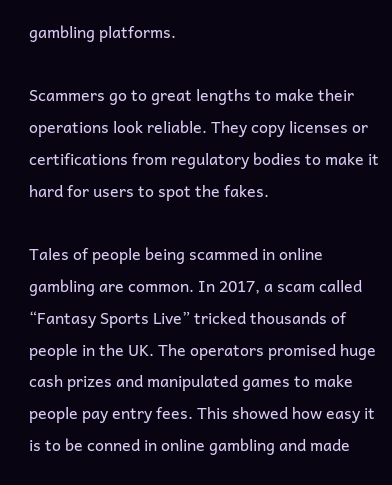gambling platforms.

Scammers go to great lengths to make their operations look reliable. They copy licenses or certifications from regulatory bodies to make it hard for users to spot the fakes.

Tales of people being scammed in online gambling are common. In 2017, a scam called “Fantasy Sports Live” tricked thousands of people in the UK. The operators promised huge cash prizes and manipulated games to make people pay entry fees. This showed how easy it is to be conned in online gambling and made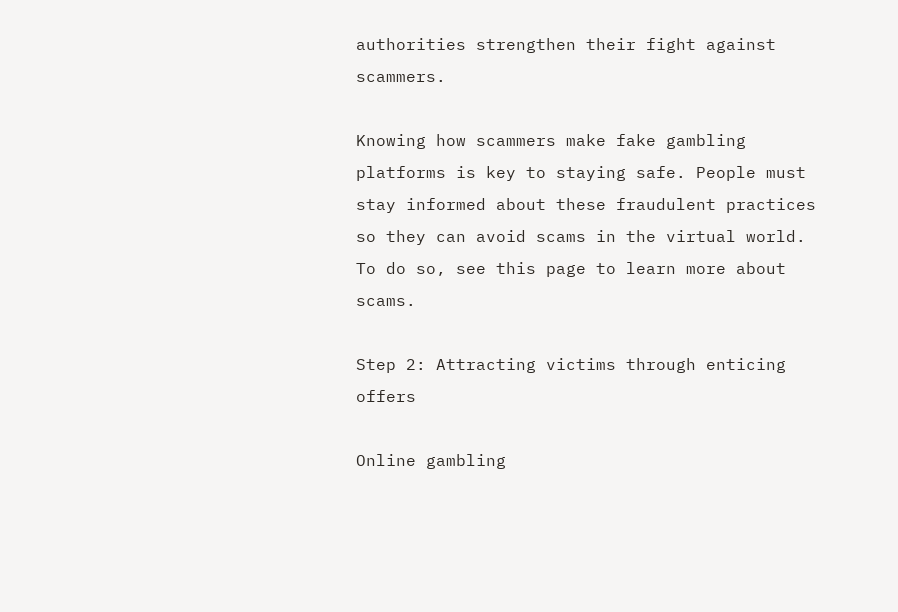authorities strengthen their fight against scammers.

Knowing how scammers make fake gambling platforms is key to staying safe. People must stay informed about these fraudulent practices so they can avoid scams in the virtual world. To do so, see this page to learn more about scams.

Step 2: Attracting victims through enticing offers

Online gambling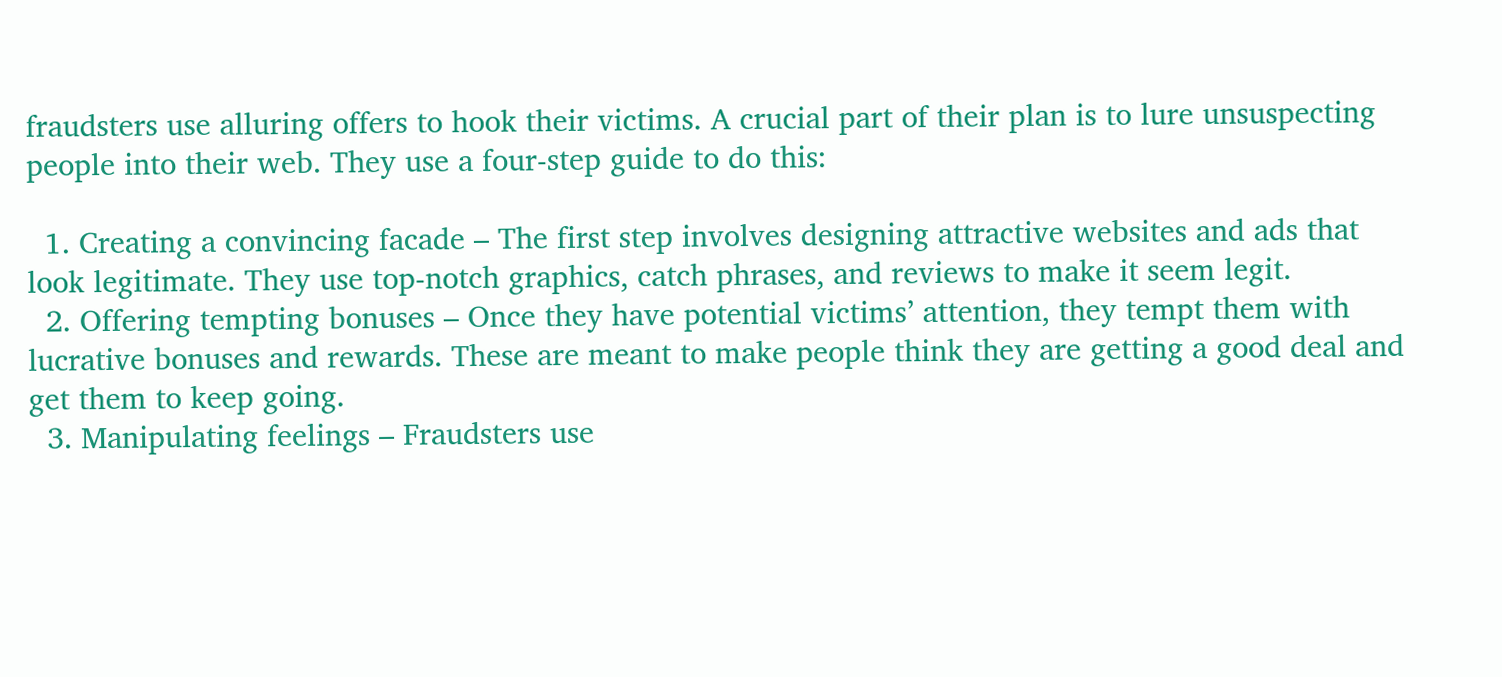fraudsters use alluring offers to hook their victims. A crucial part of their plan is to lure unsuspecting people into their web. They use a four-step guide to do this:

  1. Creating a convincing facade – The first step involves designing attractive websites and ads that look legitimate. They use top-notch graphics, catch phrases, and reviews to make it seem legit.
  2. Offering tempting bonuses – Once they have potential victims’ attention, they tempt them with lucrative bonuses and rewards. These are meant to make people think they are getting a good deal and get them to keep going.
  3. Manipulating feelings – Fraudsters use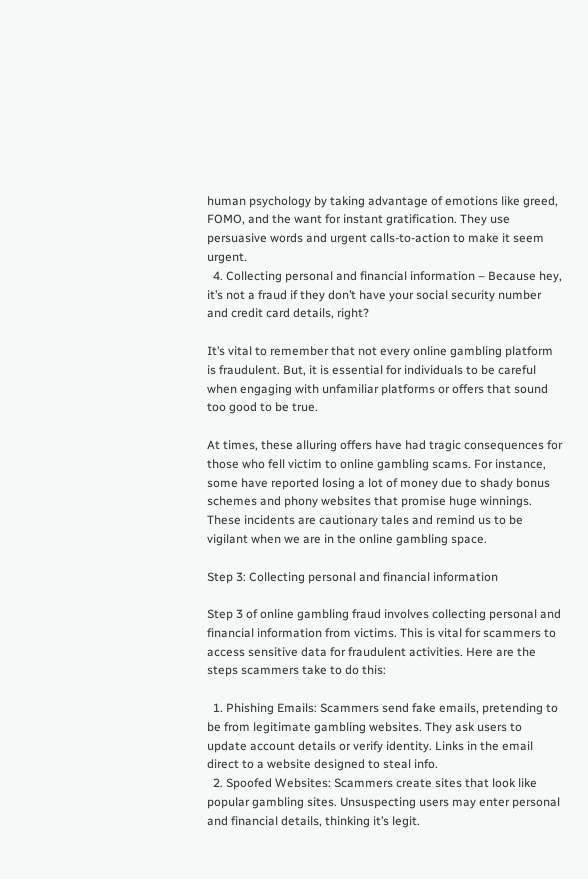human psychology by taking advantage of emotions like greed, FOMO, and the want for instant gratification. They use persuasive words and urgent calls-to-action to make it seem urgent.
  4. Collecting personal and financial information – Because hey, it’s not a fraud if they don’t have your social security number and credit card details, right?

It’s vital to remember that not every online gambling platform is fraudulent. But, it is essential for individuals to be careful when engaging with unfamiliar platforms or offers that sound too good to be true.

At times, these alluring offers have had tragic consequences for those who fell victim to online gambling scams. For instance, some have reported losing a lot of money due to shady bonus schemes and phony websites that promise huge winnings. These incidents are cautionary tales and remind us to be vigilant when we are in the online gambling space.

Step 3: Collecting personal and financial information

Step 3 of online gambling fraud involves collecting personal and financial information from victims. This is vital for scammers to access sensitive data for fraudulent activities. Here are the steps scammers take to do this:

  1. Phishing Emails: Scammers send fake emails, pretending to be from legitimate gambling websites. They ask users to update account details or verify identity. Links in the email direct to a website designed to steal info.
  2. Spoofed Websites: Scammers create sites that look like popular gambling sites. Unsuspecting users may enter personal and financial details, thinking it’s legit.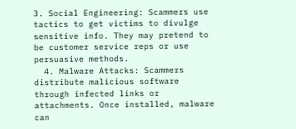3. Social Engineering: Scammers use tactics to get victims to divulge sensitive info. They may pretend to be customer service reps or use persuasive methods.
  4. Malware Attacks: Scammers distribute malicious software through infected links or attachments. Once installed, malware can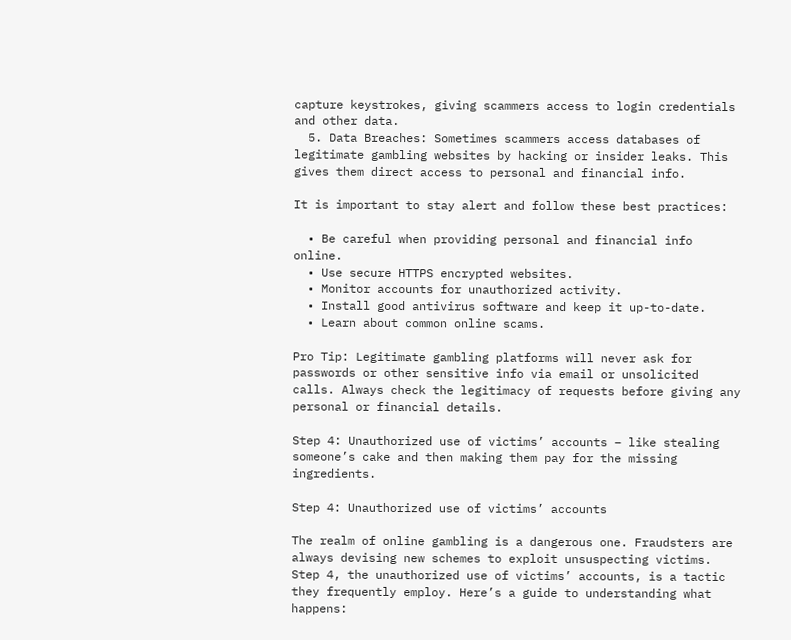capture keystrokes, giving scammers access to login credentials and other data.
  5. Data Breaches: Sometimes scammers access databases of legitimate gambling websites by hacking or insider leaks. This gives them direct access to personal and financial info.

It is important to stay alert and follow these best practices:

  • Be careful when providing personal and financial info online.
  • Use secure HTTPS encrypted websites.
  • Monitor accounts for unauthorized activity.
  • Install good antivirus software and keep it up-to-date.
  • Learn about common online scams.

Pro Tip: Legitimate gambling platforms will never ask for passwords or other sensitive info via email or unsolicited calls. Always check the legitimacy of requests before giving any personal or financial details.

Step 4: Unauthorized use of victims’ accounts – like stealing someone’s cake and then making them pay for the missing ingredients.

Step 4: Unauthorized use of victims’ accounts

The realm of online gambling is a dangerous one. Fraudsters are always devising new schemes to exploit unsuspecting victims. Step 4, the unauthorized use of victims’ accounts, is a tactic they frequently employ. Here’s a guide to understanding what happens: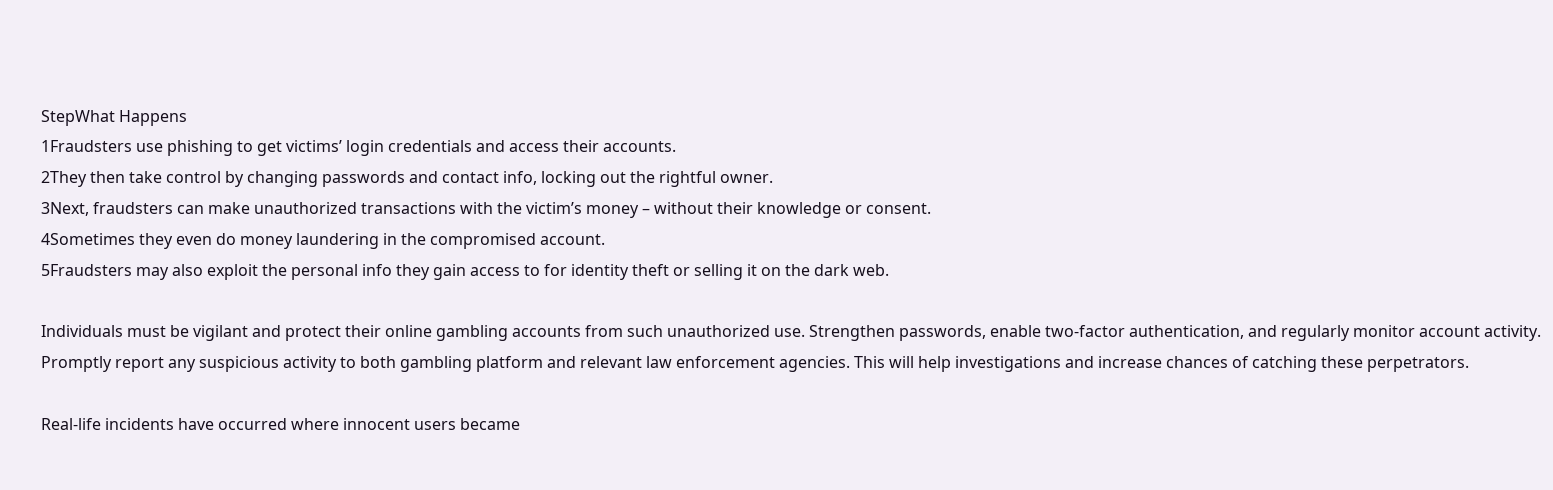StepWhat Happens
1Fraudsters use phishing to get victims’ login credentials and access their accounts.
2They then take control by changing passwords and contact info, locking out the rightful owner.
3Next, fraudsters can make unauthorized transactions with the victim’s money – without their knowledge or consent.
4Sometimes they even do money laundering in the compromised account.
5Fraudsters may also exploit the personal info they gain access to for identity theft or selling it on the dark web.

Individuals must be vigilant and protect their online gambling accounts from such unauthorized use. Strengthen passwords, enable two-factor authentication, and regularly monitor account activity. Promptly report any suspicious activity to both gambling platform and relevant law enforcement agencies. This will help investigations and increase chances of catching these perpetrators.

Real-life incidents have occurred where innocent users became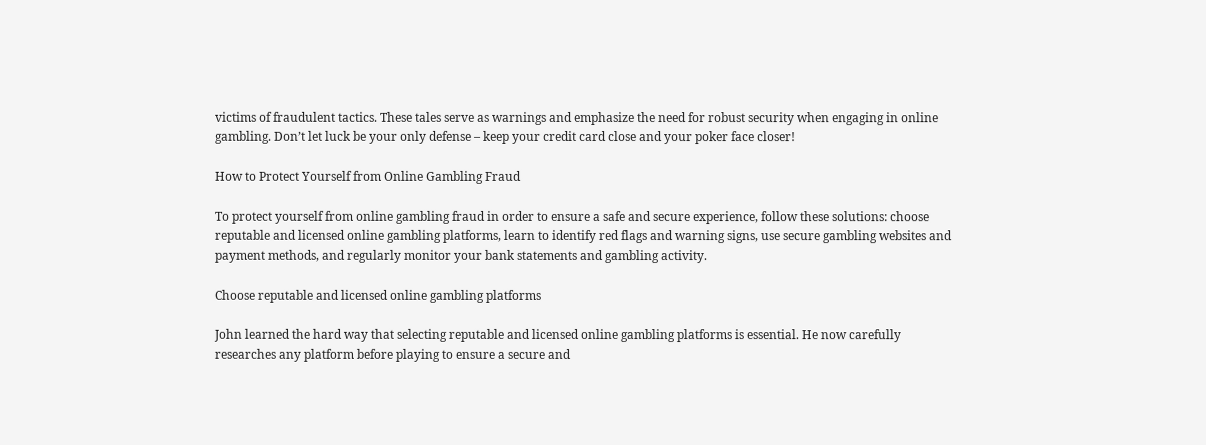victims of fraudulent tactics. These tales serve as warnings and emphasize the need for robust security when engaging in online gambling. Don’t let luck be your only defense – keep your credit card close and your poker face closer!

How to Protect Yourself from Online Gambling Fraud

To protect yourself from online gambling fraud in order to ensure a safe and secure experience, follow these solutions: choose reputable and licensed online gambling platforms, learn to identify red flags and warning signs, use secure gambling websites and payment methods, and regularly monitor your bank statements and gambling activity.

Choose reputable and licensed online gambling platforms

John learned the hard way that selecting reputable and licensed online gambling platforms is essential. He now carefully researches any platform before playing to ensure a secure and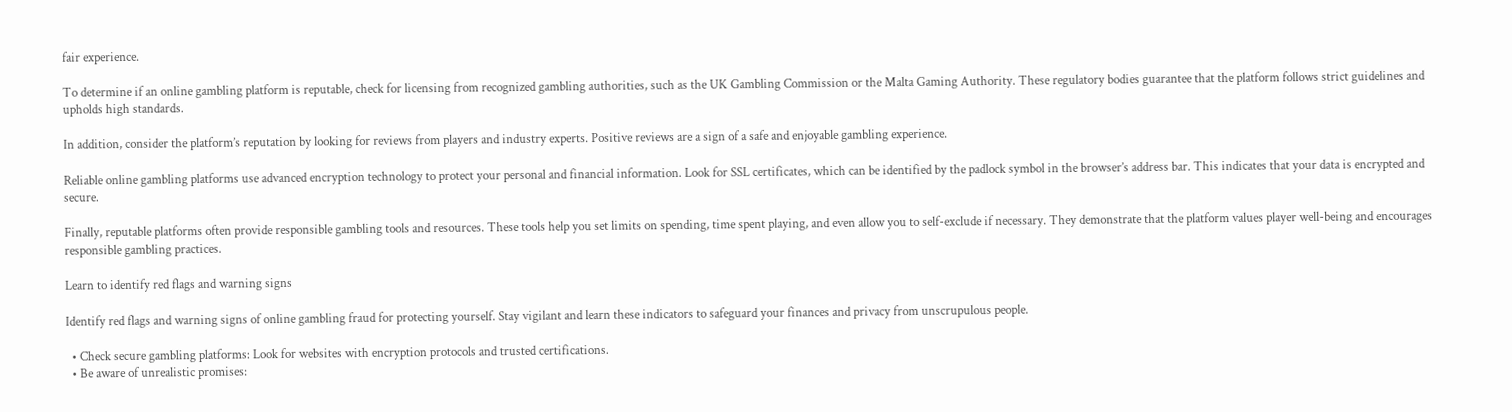fair experience.

To determine if an online gambling platform is reputable, check for licensing from recognized gambling authorities, such as the UK Gambling Commission or the Malta Gaming Authority. These regulatory bodies guarantee that the platform follows strict guidelines and upholds high standards.

In addition, consider the platform’s reputation by looking for reviews from players and industry experts. Positive reviews are a sign of a safe and enjoyable gambling experience.

Reliable online gambling platforms use advanced encryption technology to protect your personal and financial information. Look for SSL certificates, which can be identified by the padlock symbol in the browser’s address bar. This indicates that your data is encrypted and secure.

Finally, reputable platforms often provide responsible gambling tools and resources. These tools help you set limits on spending, time spent playing, and even allow you to self-exclude if necessary. They demonstrate that the platform values player well-being and encourages responsible gambling practices.

Learn to identify red flags and warning signs

Identify red flags and warning signs of online gambling fraud for protecting yourself. Stay vigilant and learn these indicators to safeguard your finances and privacy from unscrupulous people.

  • Check secure gambling platforms: Look for websites with encryption protocols and trusted certifications.
  • Be aware of unrealistic promises: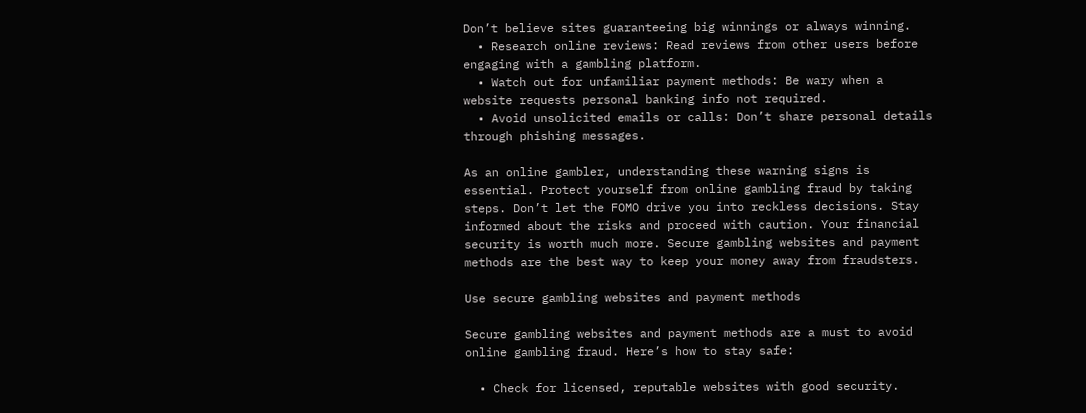Don’t believe sites guaranteeing big winnings or always winning.
  • Research online reviews: Read reviews from other users before engaging with a gambling platform.
  • Watch out for unfamiliar payment methods: Be wary when a website requests personal banking info not required.
  • Avoid unsolicited emails or calls: Don’t share personal details through phishing messages.

As an online gambler, understanding these warning signs is essential. Protect yourself from online gambling fraud by taking steps. Don’t let the FOMO drive you into reckless decisions. Stay informed about the risks and proceed with caution. Your financial security is worth much more. Secure gambling websites and payment methods are the best way to keep your money away from fraudsters.

Use secure gambling websites and payment methods

Secure gambling websites and payment methods are a must to avoid online gambling fraud. Here’s how to stay safe:

  • Check for licensed, reputable websites with good security.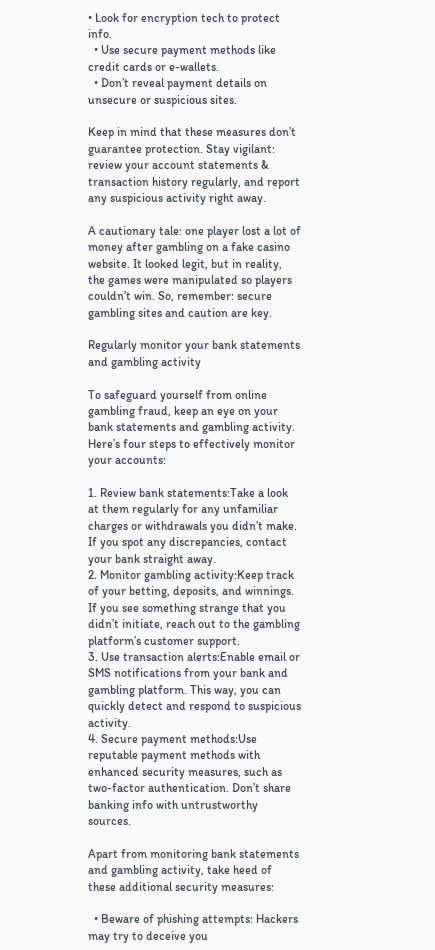• Look for encryption tech to protect info.
  • Use secure payment methods like credit cards or e-wallets.
  • Don’t reveal payment details on unsecure or suspicious sites.

Keep in mind that these measures don’t guarantee protection. Stay vigilant: review your account statements & transaction history regularly, and report any suspicious activity right away.

A cautionary tale: one player lost a lot of money after gambling on a fake casino website. It looked legit, but in reality, the games were manipulated so players couldn’t win. So, remember: secure gambling sites and caution are key.

Regularly monitor your bank statements and gambling activity

To safeguard yourself from online gambling fraud, keep an eye on your bank statements and gambling activity. Here’s four steps to effectively monitor your accounts:

1. Review bank statements:Take a look at them regularly for any unfamiliar charges or withdrawals you didn’t make. If you spot any discrepancies, contact your bank straight away.
2. Monitor gambling activity:Keep track of your betting, deposits, and winnings. If you see something strange that you didn’t initiate, reach out to the gambling platform’s customer support.
3. Use transaction alerts:Enable email or SMS notifications from your bank and gambling platform. This way, you can quickly detect and respond to suspicious activity.
4. Secure payment methods:Use reputable payment methods with enhanced security measures, such as two-factor authentication. Don’t share banking info with untrustworthy sources.

Apart from monitoring bank statements and gambling activity, take heed of these additional security measures:

  • Beware of phishing attempts: Hackers may try to deceive you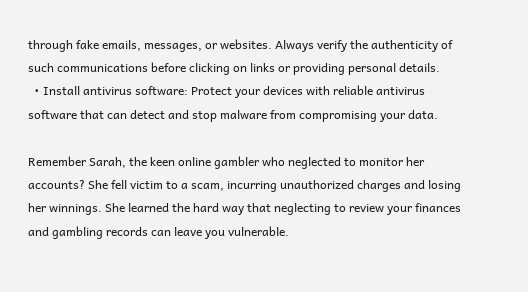through fake emails, messages, or websites. Always verify the authenticity of such communications before clicking on links or providing personal details.
  • Install antivirus software: Protect your devices with reliable antivirus software that can detect and stop malware from compromising your data.

Remember Sarah, the keen online gambler who neglected to monitor her accounts? She fell victim to a scam, incurring unauthorized charges and losing her winnings. She learned the hard way that neglecting to review your finances and gambling records can leave you vulnerable.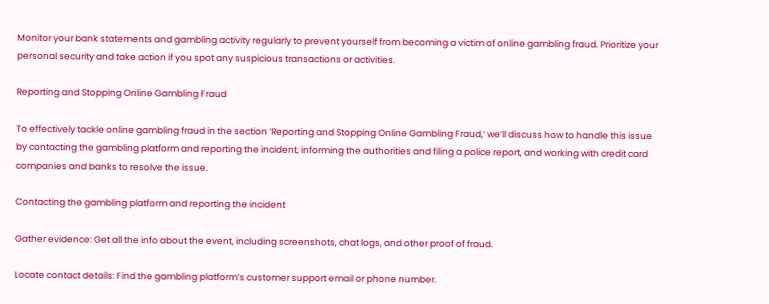Monitor your bank statements and gambling activity regularly to prevent yourself from becoming a victim of online gambling fraud. Prioritize your personal security and take action if you spot any suspicious transactions or activities.

Reporting and Stopping Online Gambling Fraud

To effectively tackle online gambling fraud in the section ‘Reporting and Stopping Online Gambling Fraud,’ we’ll discuss how to handle this issue by contacting the gambling platform and reporting the incident, informing the authorities and filing a police report, and working with credit card companies and banks to resolve the issue.

Contacting the gambling platform and reporting the incident

Gather evidence: Get all the info about the event, including screenshots, chat logs, and other proof of fraud.

Locate contact details: Find the gambling platform’s customer support email or phone number.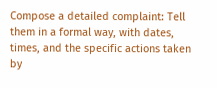Compose a detailed complaint: Tell them in a formal way, with dates, times, and the specific actions taken by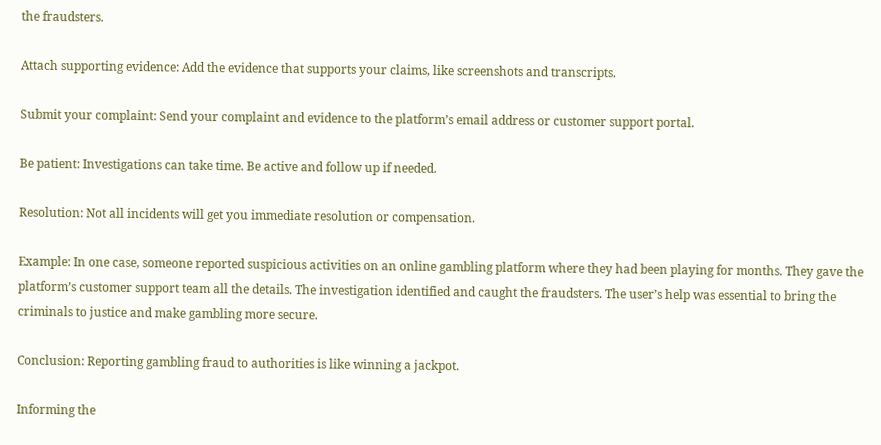the fraudsters.

Attach supporting evidence: Add the evidence that supports your claims, like screenshots and transcripts.

Submit your complaint: Send your complaint and evidence to the platform’s email address or customer support portal.

Be patient: Investigations can take time. Be active and follow up if needed.

Resolution: Not all incidents will get you immediate resolution or compensation.

Example: In one case, someone reported suspicious activities on an online gambling platform where they had been playing for months. They gave the platform’s customer support team all the details. The investigation identified and caught the fraudsters. The user’s help was essential to bring the criminals to justice and make gambling more secure.

Conclusion: Reporting gambling fraud to authorities is like winning a jackpot.

Informing the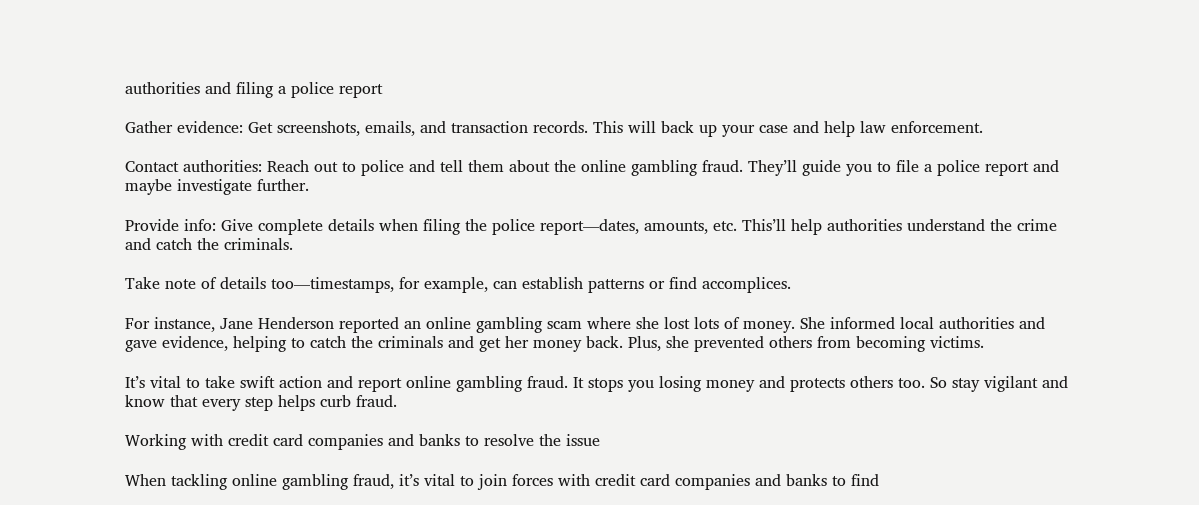authorities and filing a police report

Gather evidence: Get screenshots, emails, and transaction records. This will back up your case and help law enforcement.

Contact authorities: Reach out to police and tell them about the online gambling fraud. They’ll guide you to file a police report and maybe investigate further.

Provide info: Give complete details when filing the police report—dates, amounts, etc. This’ll help authorities understand the crime and catch the criminals.

Take note of details too—timestamps, for example, can establish patterns or find accomplices.

For instance, Jane Henderson reported an online gambling scam where she lost lots of money. She informed local authorities and gave evidence, helping to catch the criminals and get her money back. Plus, she prevented others from becoming victims.

It’s vital to take swift action and report online gambling fraud. It stops you losing money and protects others too. So stay vigilant and know that every step helps curb fraud.

Working with credit card companies and banks to resolve the issue

When tackling online gambling fraud, it’s vital to join forces with credit card companies and banks to find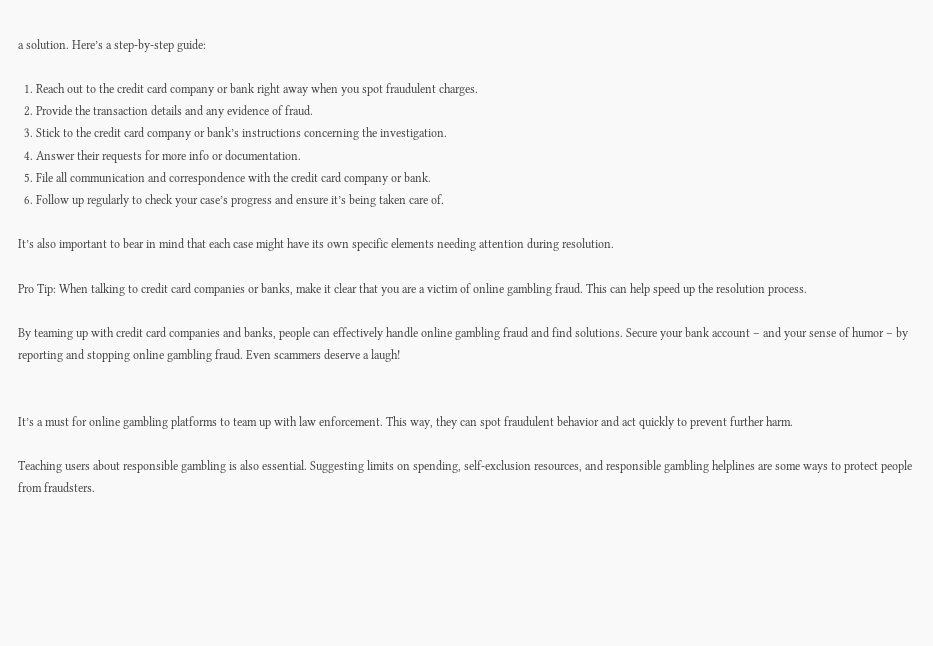a solution. Here’s a step-by-step guide:

  1. Reach out to the credit card company or bank right away when you spot fraudulent charges.
  2. Provide the transaction details and any evidence of fraud.
  3. Stick to the credit card company or bank’s instructions concerning the investigation.
  4. Answer their requests for more info or documentation.
  5. File all communication and correspondence with the credit card company or bank.
  6. Follow up regularly to check your case’s progress and ensure it’s being taken care of.

It’s also important to bear in mind that each case might have its own specific elements needing attention during resolution.

Pro Tip: When talking to credit card companies or banks, make it clear that you are a victim of online gambling fraud. This can help speed up the resolution process.

By teaming up with credit card companies and banks, people can effectively handle online gambling fraud and find solutions. Secure your bank account – and your sense of humor – by reporting and stopping online gambling fraud. Even scammers deserve a laugh!


It’s a must for online gambling platforms to team up with law enforcement. This way, they can spot fraudulent behavior and act quickly to prevent further harm.

Teaching users about responsible gambling is also essential. Suggesting limits on spending, self-exclusion resources, and responsible gambling helplines are some ways to protect people from fraudsters.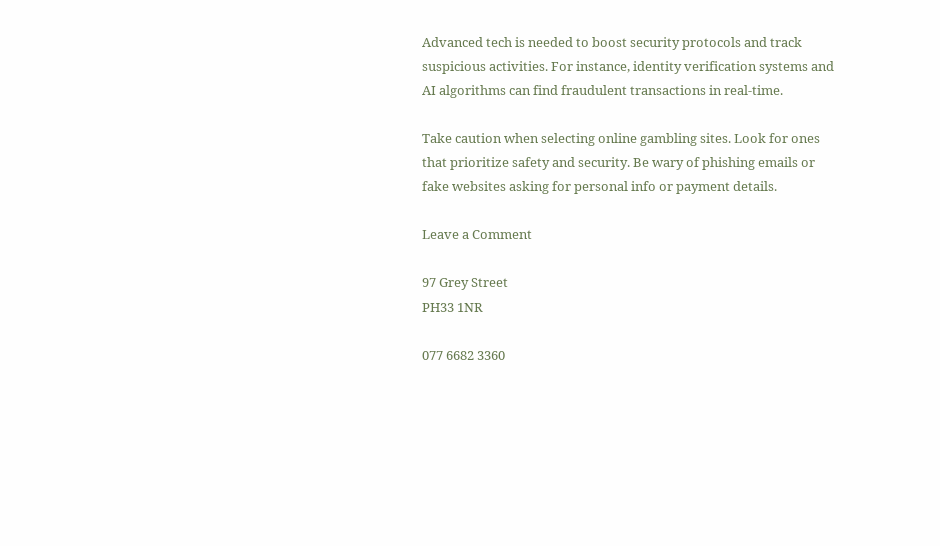Advanced tech is needed to boost security protocols and track suspicious activities. For instance, identity verification systems and AI algorithms can find fraudulent transactions in real-time.

Take caution when selecting online gambling sites. Look for ones that prioritize safety and security. Be wary of phishing emails or fake websites asking for personal info or payment details.

Leave a Comment

97 Grey Street
PH33 1NR

077 6682 3360